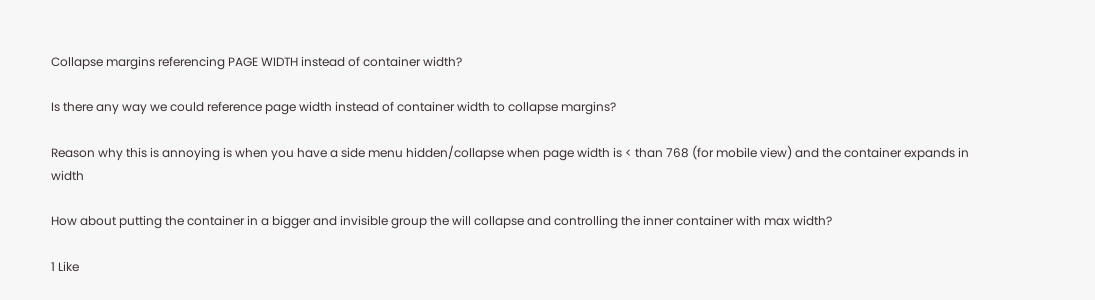Collapse margins referencing PAGE WIDTH instead of container width?

Is there any way we could reference page width instead of container width to collapse margins?

Reason why this is annoying is when you have a side menu hidden/collapse when page width is < than 768 (for mobile view) and the container expands in width

How about putting the container in a bigger and invisible group the will collapse and controlling the inner container with max width?

1 Like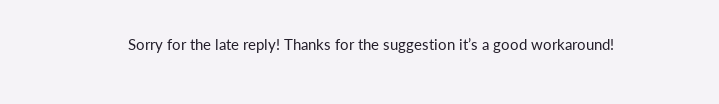Sorry for the late reply! Thanks for the suggestion it’s a good workaround!